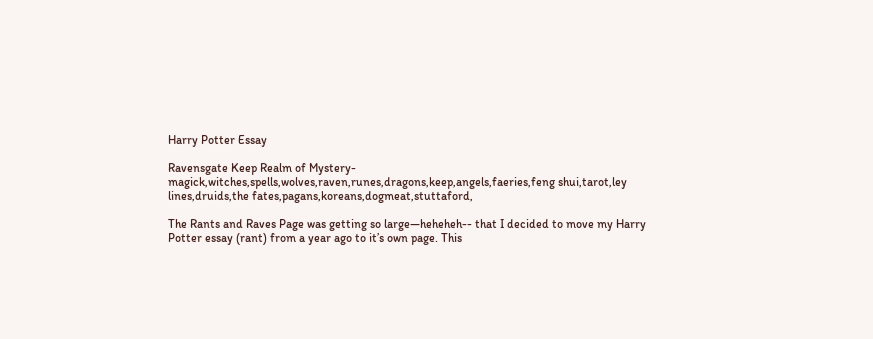Harry Potter Essay

Ravensgate Keep Realm of Mystery-magick,witches,spells,wolves,raven,runes,dragons,keep,angels,faeries,feng shui,tarot,ley lines,druids,the fates,pagans,koreans,dogmeat,stuttaford,

The Rants and Raves Page was getting so large—heheheh-- that I decided to move my Harry Potter essay (rant) from a year ago to it’s own page. This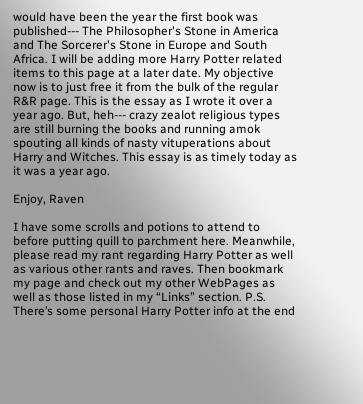would have been the year the first book was published--- The Philosopher's Stone in America and The Sorcerer's Stone in Europe and South Africa. I will be adding more Harry Potter related items to this page at a later date. My objective now is to just free it from the bulk of the regular R&R page. This is the essay as I wrote it over a year ago. But, heh--- crazy zealot religious types are still burning the books and running amok spouting all kinds of nasty vituperations about Harry and Witches. This essay is as timely today as it was a year ago.

Enjoy, Raven

I have some scrolls and potions to attend to before putting quill to parchment here. Meanwhile, please read my rant regarding Harry Potter as well as various other rants and raves. Then bookmark my page and check out my other WebPages as well as those listed in my “Links” section. P.S. There’s some personal Harry Potter info at the end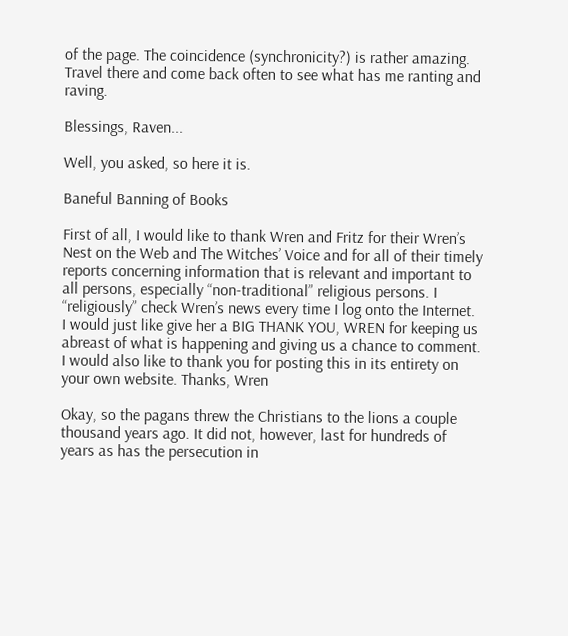of the page. The coincidence (synchronicity?) is rather amazing. Travel there and come back often to see what has me ranting and raving.

Blessings, Raven...

Well, you asked, so here it is.

Baneful Banning of Books

First of all, I would like to thank Wren and Fritz for their Wren’s Nest on the Web and The Witches’ Voice and for all of their timely reports concerning information that is relevant and important to all persons, especially “non-traditional” religious persons. I “religiously” check Wren’s news every time I log onto the Internet. I would just like give her a BIG THANK YOU, WREN for keeping us abreast of what is happening and giving us a chance to comment. I would also like to thank you for posting this in its entirety on your own website. Thanks, Wren

Okay, so the pagans threw the Christians to the lions a couple thousand years ago. It did not, however, last for hundreds of years as has the persecution in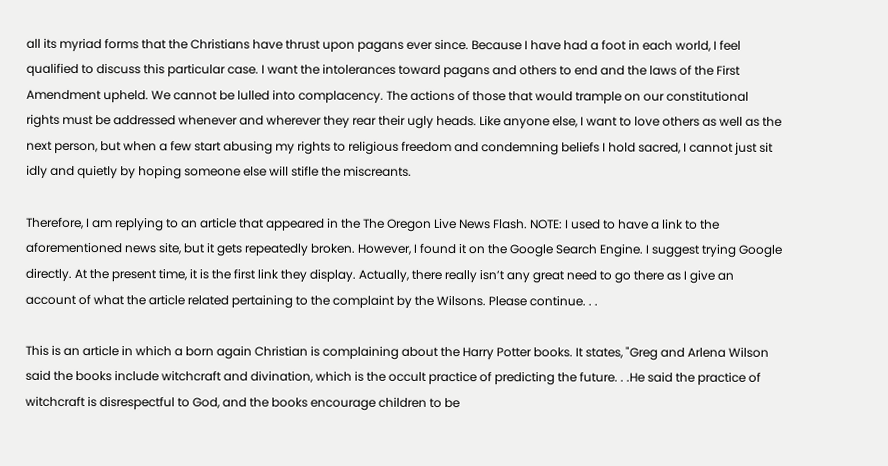all its myriad forms that the Christians have thrust upon pagans ever since. Because I have had a foot in each world, I feel qualified to discuss this particular case. I want the intolerances toward pagans and others to end and the laws of the First Amendment upheld. We cannot be lulled into complacency. The actions of those that would trample on our constitutional rights must be addressed whenever and wherever they rear their ugly heads. Like anyone else, I want to love others as well as the next person, but when a few start abusing my rights to religious freedom and condemning beliefs I hold sacred, I cannot just sit idly and quietly by hoping someone else will stifle the miscreants.

Therefore, I am replying to an article that appeared in the The Oregon Live News Flash. NOTE: I used to have a link to the aforementioned news site, but it gets repeatedly broken. However, I found it on the Google Search Engine. I suggest trying Google directly. At the present time, it is the first link they display. Actually, there really isn’t any great need to go there as I give an account of what the article related pertaining to the complaint by the Wilsons. Please continue. . .

This is an article in which a born again Christian is complaining about the Harry Potter books. It states, "Greg and Arlena Wilson said the books include witchcraft and divination, which is the occult practice of predicting the future. . .He said the practice of witchcraft is disrespectful to God, and the books encourage children to be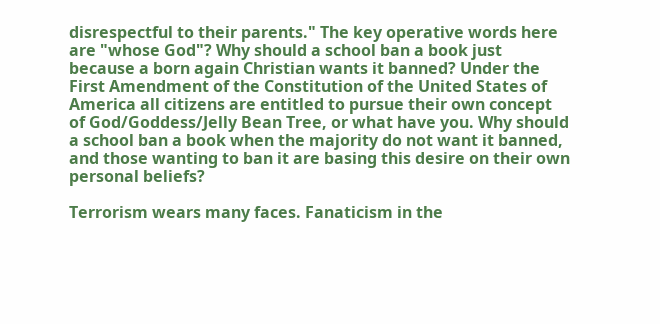disrespectful to their parents." The key operative words here are "whose God"? Why should a school ban a book just because a born again Christian wants it banned? Under the First Amendment of the Constitution of the United States of America all citizens are entitled to pursue their own concept of God/Goddess/Jelly Bean Tree, or what have you. Why should a school ban a book when the majority do not want it banned, and those wanting to ban it are basing this desire on their own personal beliefs?

Terrorism wears many faces. Fanaticism in the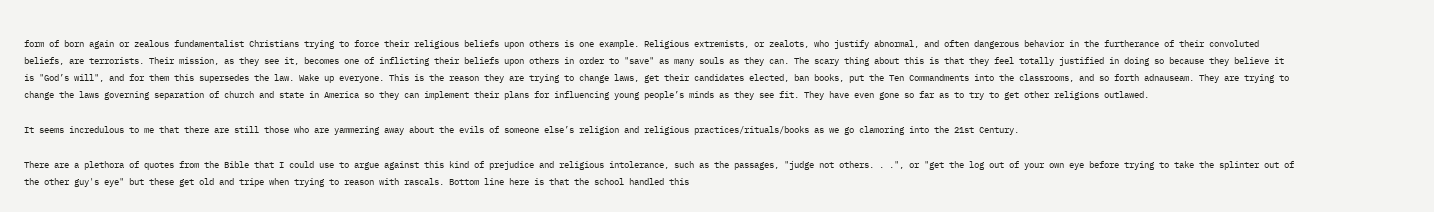form of born again or zealous fundamentalist Christians trying to force their religious beliefs upon others is one example. Religious extremists, or zealots, who justify abnormal, and often dangerous behavior in the furtherance of their convoluted beliefs, are terrorists. Their mission, as they see it, becomes one of inflicting their beliefs upon others in order to "save" as many souls as they can. The scary thing about this is that they feel totally justified in doing so because they believe it is "God’s will", and for them this supersedes the law. Wake up everyone. This is the reason they are trying to change laws, get their candidates elected, ban books, put the Ten Commandments into the classrooms, and so forth adnauseam. They are trying to change the laws governing separation of church and state in America so they can implement their plans for influencing young people’s minds as they see fit. They have even gone so far as to try to get other religions outlawed.

It seems incredulous to me that there are still those who are yammering away about the evils of someone else’s religion and religious practices/rituals/books as we go clamoring into the 21st Century.

There are a plethora of quotes from the Bible that I could use to argue against this kind of prejudice and religious intolerance, such as the passages, "judge not others. . .", or "get the log out of your own eye before trying to take the splinter out of the other guy's eye" but these get old and tripe when trying to reason with rascals. Bottom line here is that the school handled this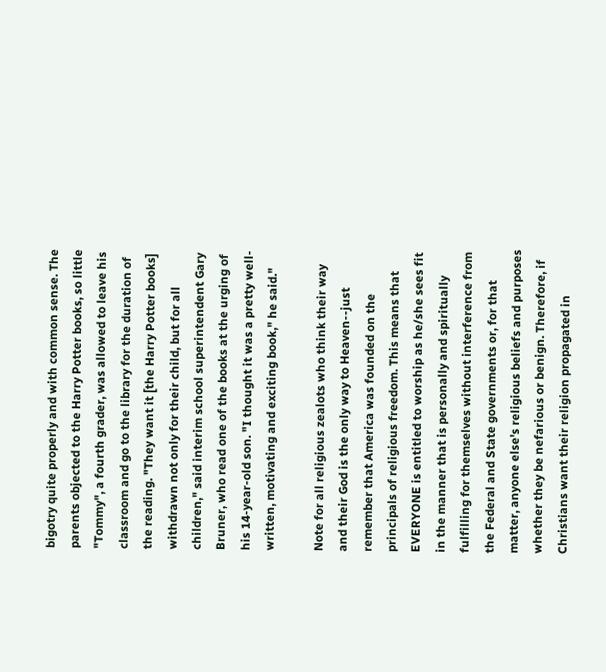bigotry quite properly and with common sense. The parents objected to the Harry Potter books, so little "Tommy", a fourth grader, was allowed to leave his classroom and go to the library for the duration of the reading. "They want it [the Harry Potter books] withdrawn not only for their child, but for all children," said interim school superintendent Gary Bruner, who read one of the books at the urging of his 14-year-old son. "I thought it was a pretty well-written, motivating and exciting book," he said."

Note for all religious zealots who think their way and their God is the only way to Heaven--just remember that America was founded on the principals of religious freedom. This means that EVERYONE is entitled to worship as he/she sees fit in the manner that is personally and spiritually fulfilling for themselves without interference from the Federal and State governments or, for that matter, anyone else's religious beliefs and purposes whether they be nefarious or benign. Therefore, if Christians want their religion propagated in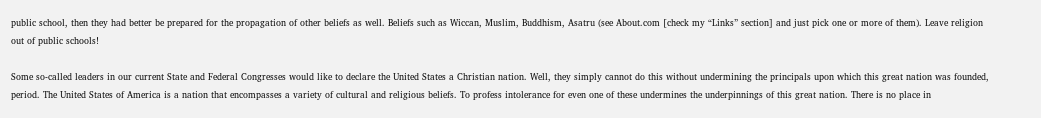public school, then they had better be prepared for the propagation of other beliefs as well. Beliefs such as Wiccan, Muslim, Buddhism, Asatru (see About.com [check my “Links” section] and just pick one or more of them). Leave religion out of public schools!

Some so-called leaders in our current State and Federal Congresses would like to declare the United States a Christian nation. Well, they simply cannot do this without undermining the principals upon which this great nation was founded, period. The United States of America is a nation that encompasses a variety of cultural and religious beliefs. To profess intolerance for even one of these undermines the underpinnings of this great nation. There is no place in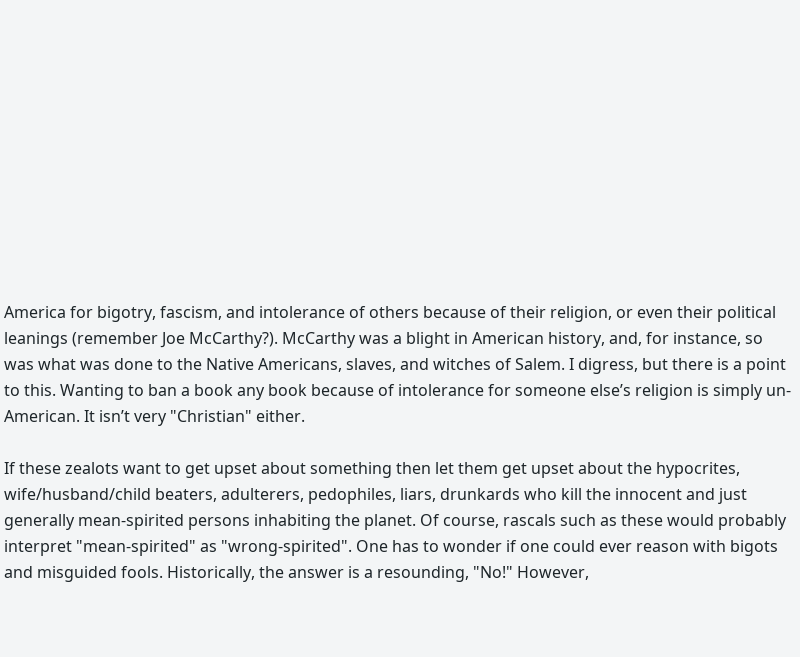America for bigotry, fascism, and intolerance of others because of their religion, or even their political leanings (remember Joe McCarthy?). McCarthy was a blight in American history, and, for instance, so was what was done to the Native Americans, slaves, and witches of Salem. I digress, but there is a point to this. Wanting to ban a book any book because of intolerance for someone else’s religion is simply un-American. It isn’t very "Christian" either.

If these zealots want to get upset about something then let them get upset about the hypocrites, wife/husband/child beaters, adulterers, pedophiles, liars, drunkards who kill the innocent and just generally mean-spirited persons inhabiting the planet. Of course, rascals such as these would probably interpret "mean-spirited" as "wrong-spirited". One has to wonder if one could ever reason with bigots and misguided fools. Historically, the answer is a resounding, "No!" However,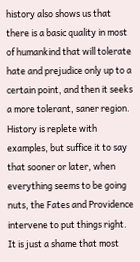history also shows us that there is a basic quality in most of humankind that will tolerate hate and prejudice only up to a certain point, and then it seeks a more tolerant, saner region. History is replete with examples, but suffice it to say that sooner or later, when everything seems to be going nuts, the Fates and Providence intervene to put things right. It is just a shame that most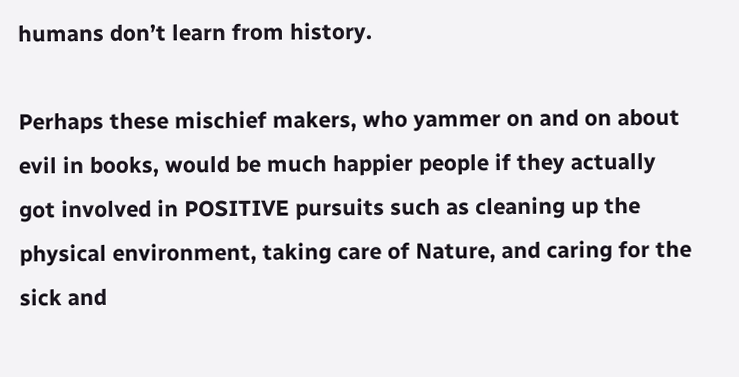humans don’t learn from history.

Perhaps these mischief makers, who yammer on and on about evil in books, would be much happier people if they actually got involved in POSITIVE pursuits such as cleaning up the physical environment, taking care of Nature, and caring for the sick and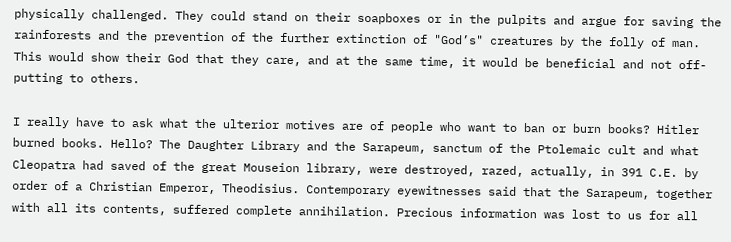physically challenged. They could stand on their soapboxes or in the pulpits and argue for saving the rainforests and the prevention of the further extinction of "God’s" creatures by the folly of man. This would show their God that they care, and at the same time, it would be beneficial and not off-putting to others.

I really have to ask what the ulterior motives are of people who want to ban or burn books? Hitler burned books. Hello? The Daughter Library and the Sarapeum, sanctum of the Ptolemaic cult and what Cleopatra had saved of the great Mouseion library, were destroyed, razed, actually, in 391 C.E. by order of a Christian Emperor, Theodisius. Contemporary eyewitnesses said that the Sarapeum, together with all its contents, suffered complete annihilation. Precious information was lost to us for all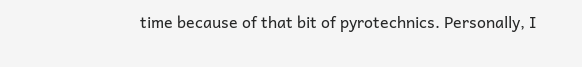time because of that bit of pyrotechnics. Personally, I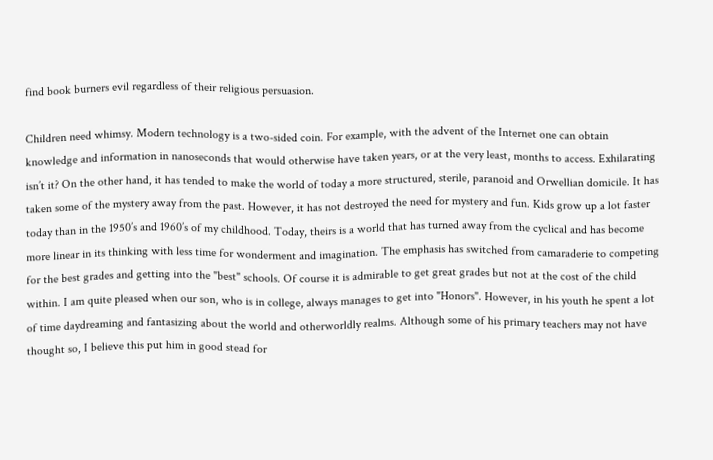find book burners evil regardless of their religious persuasion.

Children need whimsy. Modern technology is a two-sided coin. For example, with the advent of the Internet one can obtain knowledge and information in nanoseconds that would otherwise have taken years, or at the very least, months to access. Exhilarating isn’t it? On the other hand, it has tended to make the world of today a more structured, sterile, paranoid and Orwellian domicile. It has taken some of the mystery away from the past. However, it has not destroyed the need for mystery and fun. Kids grow up a lot faster today than in the 1950’s and 1960’s of my childhood. Today, theirs is a world that has turned away from the cyclical and has become more linear in its thinking with less time for wonderment and imagination. The emphasis has switched from camaraderie to competing for the best grades and getting into the "best" schools. Of course it is admirable to get great grades but not at the cost of the child within. I am quite pleased when our son, who is in college, always manages to get into "Honors". However, in his youth he spent a lot of time daydreaming and fantasizing about the world and otherworldly realms. Although some of his primary teachers may not have thought so, I believe this put him in good stead for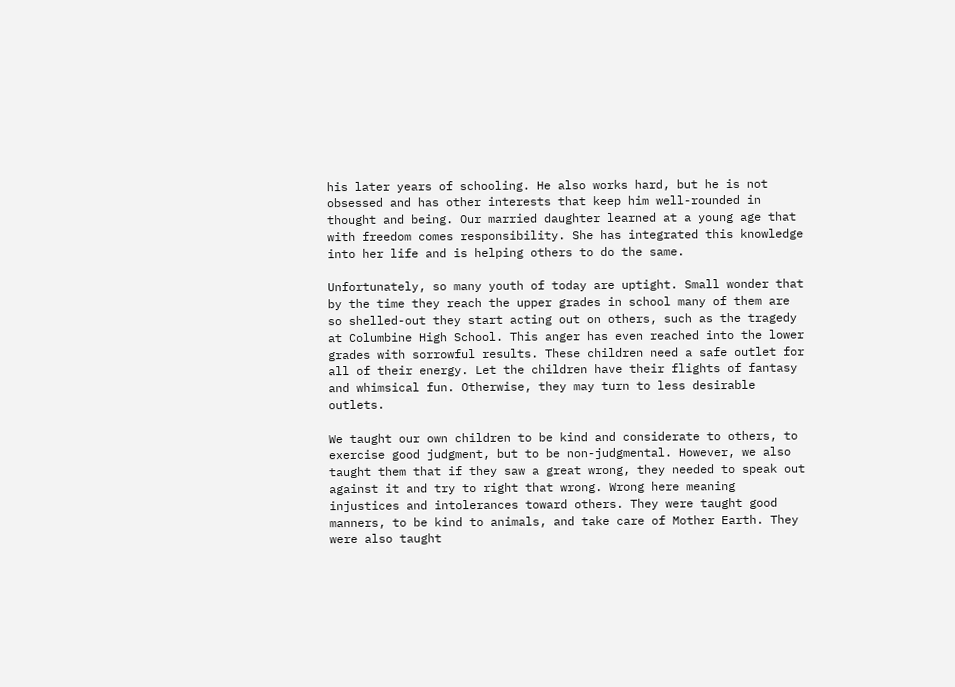his later years of schooling. He also works hard, but he is not obsessed and has other interests that keep him well-rounded in thought and being. Our married daughter learned at a young age that with freedom comes responsibility. She has integrated this knowledge into her life and is helping others to do the same.

Unfortunately, so many youth of today are uptight. Small wonder that by the time they reach the upper grades in school many of them are so shelled-out they start acting out on others, such as the tragedy at Columbine High School. This anger has even reached into the lower grades with sorrowful results. These children need a safe outlet for all of their energy. Let the children have their flights of fantasy and whimsical fun. Otherwise, they may turn to less desirable outlets.

We taught our own children to be kind and considerate to others, to exercise good judgment, but to be non-judgmental. However, we also taught them that if they saw a great wrong, they needed to speak out against it and try to right that wrong. Wrong here meaning injustices and intolerances toward others. They were taught good manners, to be kind to animals, and take care of Mother Earth. They were also taught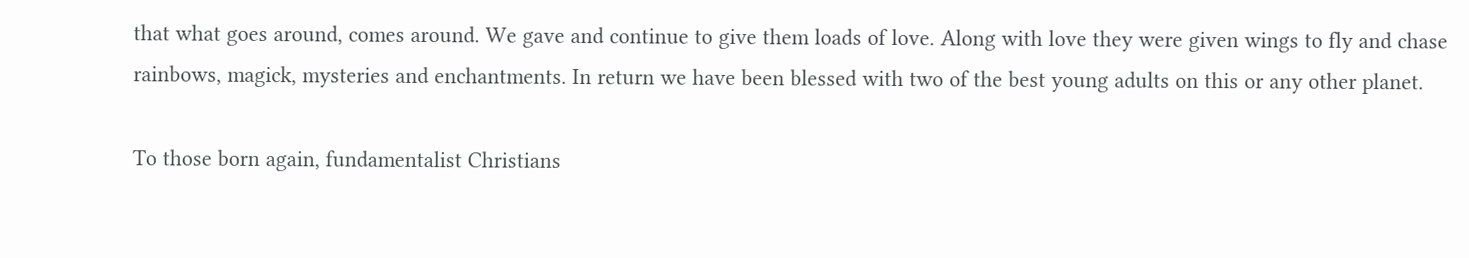that what goes around, comes around. We gave and continue to give them loads of love. Along with love they were given wings to fly and chase rainbows, magick, mysteries and enchantments. In return we have been blessed with two of the best young adults on this or any other planet.

To those born again, fundamentalist Christians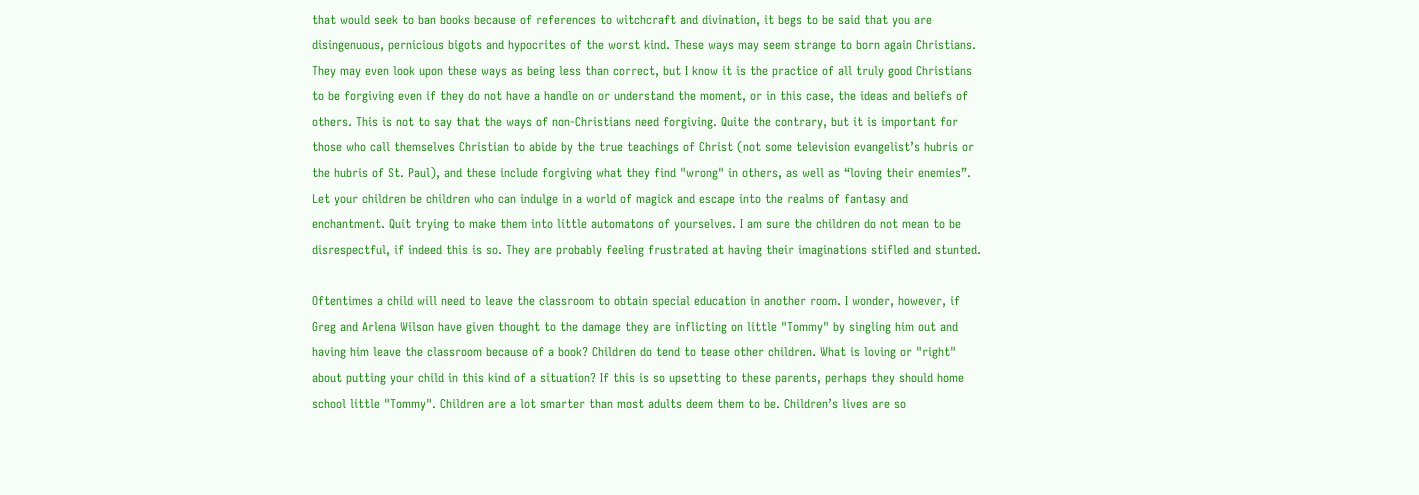that would seek to ban books because of references to witchcraft and divination, it begs to be said that you are disingenuous, pernicious bigots and hypocrites of the worst kind. These ways may seem strange to born again Christians. They may even look upon these ways as being less than correct, but I know it is the practice of all truly good Christians to be forgiving even if they do not have a handle on or understand the moment, or in this case, the ideas and beliefs of others. This is not to say that the ways of non-Christians need forgiving. Quite the contrary, but it is important for those who call themselves Christian to abide by the true teachings of Christ (not some television evangelist’s hubris or the hubris of St. Paul), and these include forgiving what they find "wrong" in others, as well as “loving their enemies”. Let your children be children who can indulge in a world of magick and escape into the realms of fantasy and enchantment. Quit trying to make them into little automatons of yourselves. I am sure the children do not mean to be disrespectful, if indeed this is so. They are probably feeling frustrated at having their imaginations stifled and stunted.

Oftentimes a child will need to leave the classroom to obtain special education in another room. I wonder, however, if Greg and Arlena Wilson have given thought to the damage they are inflicting on little "Tommy" by singling him out and having him leave the classroom because of a book? Children do tend to tease other children. What is loving or "right" about putting your child in this kind of a situation? If this is so upsetting to these parents, perhaps they should home school little "Tommy". Children are a lot smarter than most adults deem them to be. Children’s lives are so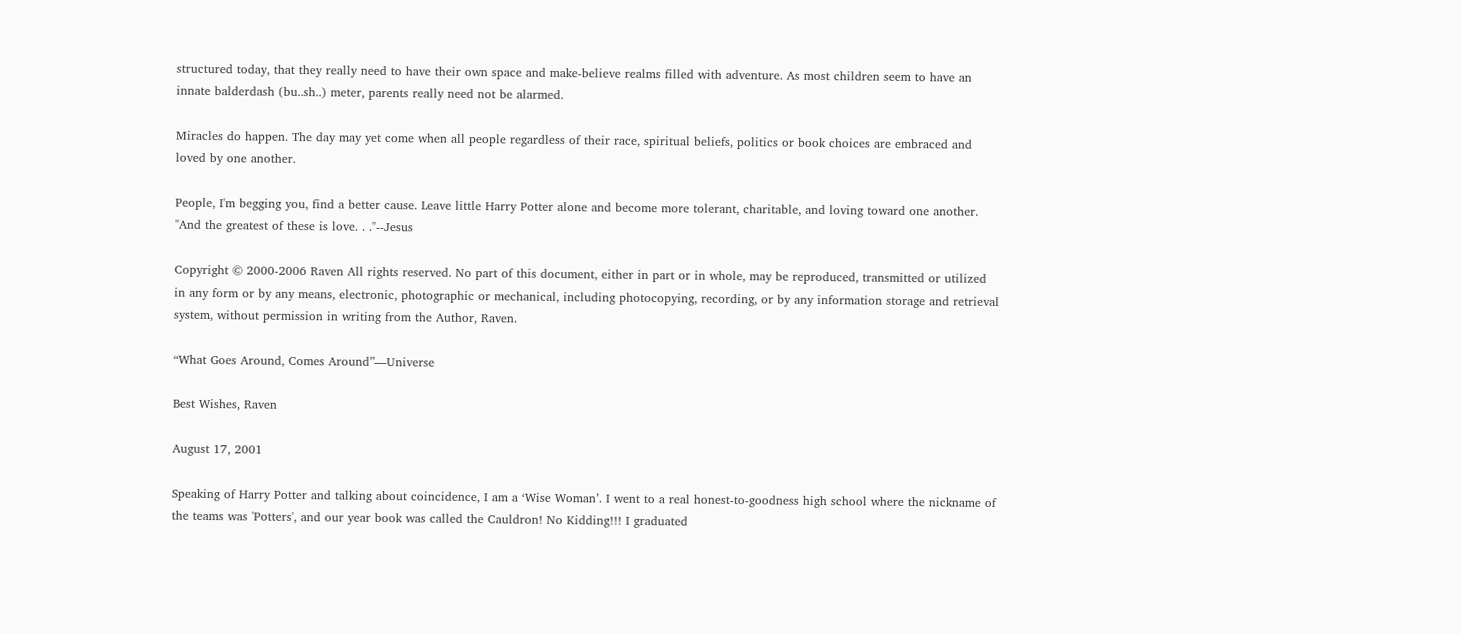structured today, that they really need to have their own space and make-believe realms filled with adventure. As most children seem to have an innate balderdash (bu..sh..) meter, parents really need not be alarmed.

Miracles do happen. The day may yet come when all people regardless of their race, spiritual beliefs, politics or book choices are embraced and loved by one another.

People, I'm begging you, find a better cause. Leave little Harry Potter alone and become more tolerant, charitable, and loving toward one another. "And the greatest of these is love. . ."--Jesus

Copyright © 2000-2006 Raven All rights reserved. No part of this document, either in part or in whole, may be reproduced, transmitted or utilized in any form or by any means, electronic, photographic or mechanical, including photocopying, recording, or by any information storage and retrieval system, without permission in writing from the Author, Raven.

“What Goes Around, Comes Around”—Universe

Best Wishes, Raven

August 17, 2001

Speaking of Harry Potter and talking about coincidence, I am a ‘Wise Woman’. I went to a real honest-to-goodness high school where the nickname of the teams was 'Potters', and our year book was called the Cauldron! No Kidding!!! I graduated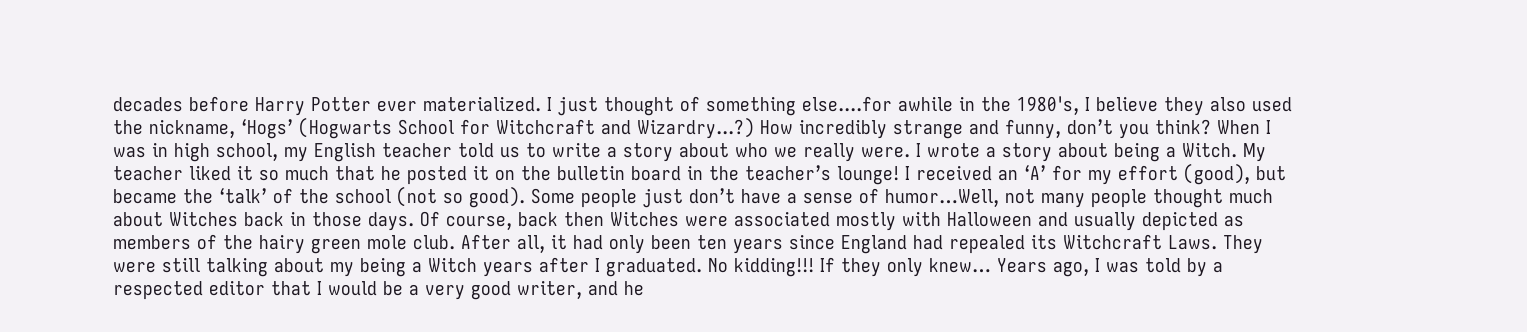decades before Harry Potter ever materialized. I just thought of something else....for awhile in the 1980's, I believe they also used the nickname, ‘Hogs’ (Hogwarts School for Witchcraft and Wizardry...?) How incredibly strange and funny, don’t you think? When I was in high school, my English teacher told us to write a story about who we really were. I wrote a story about being a Witch. My teacher liked it so much that he posted it on the bulletin board in the teacher’s lounge! I received an ‘A’ for my effort (good), but became the ‘talk’ of the school (not so good). Some people just don’t have a sense of humor…Well, not many people thought much about Witches back in those days. Of course, back then Witches were associated mostly with Halloween and usually depicted as members of the hairy green mole club. After all, it had only been ten years since England had repealed its Witchcraft Laws. They were still talking about my being a Witch years after I graduated. No kidding!!! If they only knew… Years ago, I was told by a respected editor that I would be a very good writer, and he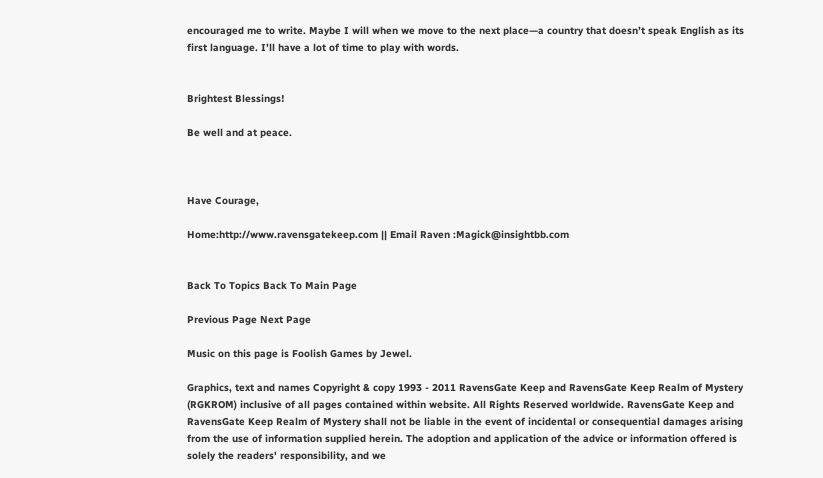encouraged me to write. Maybe I will when we move to the next place—a country that doesn’t speak English as its first language. I’ll have a lot of time to play with words.


Brightest Blessings!

Be well and at peace.



Have Courage,

Home:http://www.ravensgatekeep.com || Email Raven :Magick@insightbb.com


Back To Topics Back To Main Page

Previous Page Next Page

Music on this page is Foolish Games by Jewel.

Graphics, text and names Copyright & copy 1993 - 2011 RavensGate Keep and RavensGate Keep Realm of Mystery (RGKROM) inclusive of all pages contained within website. All Rights Reserved worldwide. RavensGate Keep and RavensGate Keep Realm of Mystery shall not be liable in the event of incidental or consequential damages arising from the use of information supplied herein. The adoption and application of the advice or information offered is solely the readers' responsibility, and we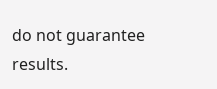do not guarantee results.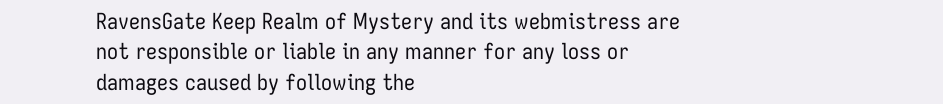RavensGate Keep Realm of Mystery and its webmistress are not responsible or liable in any manner for any loss or damages caused by following the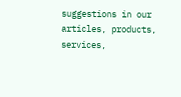suggestions in our articles, products, services,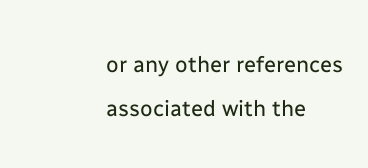or any other references associated with the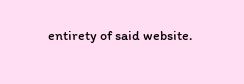entirety of said website.